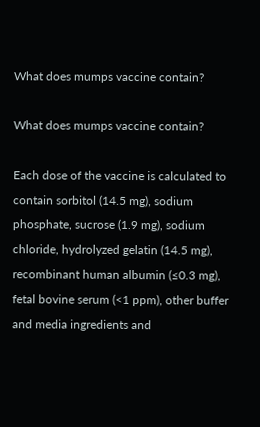What does mumps vaccine contain?

What does mumps vaccine contain?

Each dose of the vaccine is calculated to contain sorbitol (14.5 mg), sodium phosphate, sucrose (1.9 mg), sodium chloride, hydrolyzed gelatin (14.5 mg), recombinant human albumin (≤0.3 mg), fetal bovine serum (<1 ppm), other buffer and media ingredients and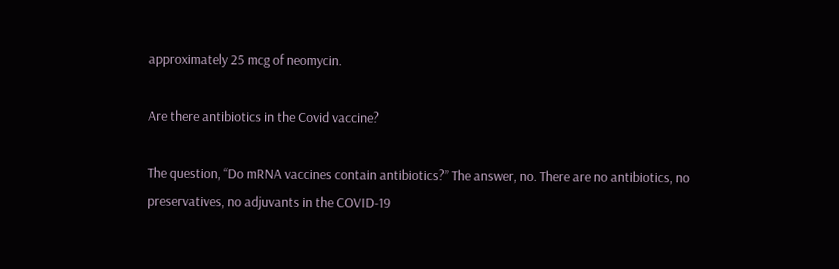approximately 25 mcg of neomycin.

Are there antibiotics in the Covid vaccine?

The question, “Do mRNA vaccines contain antibiotics?” The answer, no. There are no antibiotics, no preservatives, no adjuvants in the COVID-19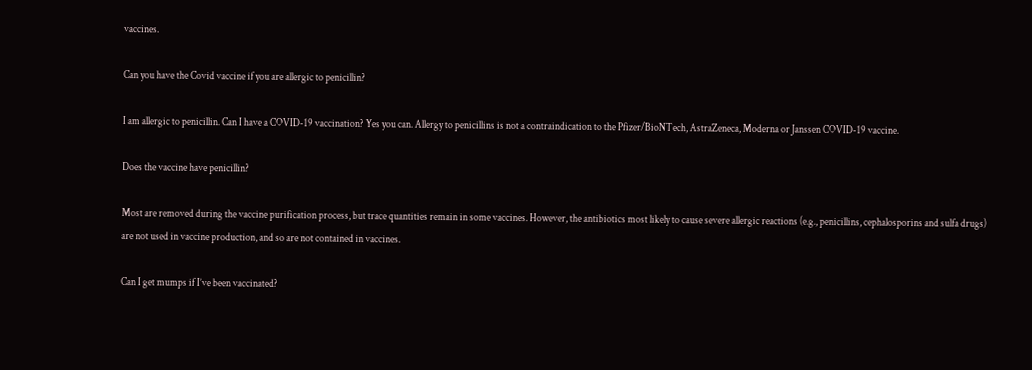vaccines.

Can you have the Covid vaccine if you are allergic to penicillin?

I am allergic to penicillin. Can I have a COVID-19 vaccination? Yes you can. Allergy to penicillins is not a contraindication to the Pfizer/BioNTech, AstraZeneca, Moderna or Janssen COVID-19 vaccine.

Does the vaccine have penicillin?

Most are removed during the vaccine purification process, but trace quantities remain in some vaccines. However, the antibiotics most likely to cause severe allergic reactions (e.g., penicillins, cephalosporins and sulfa drugs) are not used in vaccine production, and so are not contained in vaccines.

Can I get mumps if I’ve been vaccinated?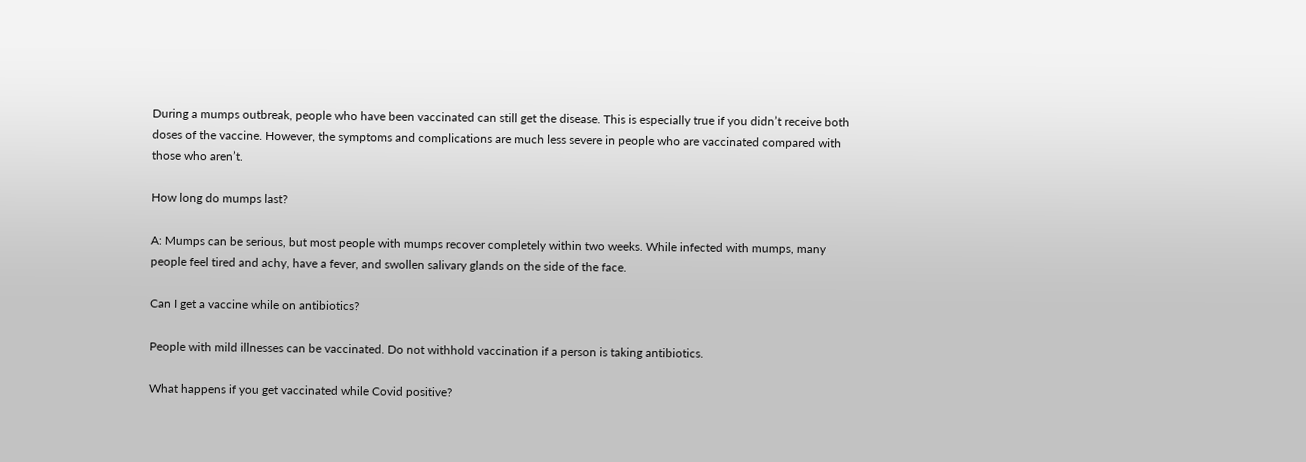During a mumps outbreak, people who have been vaccinated can still get the disease. This is especially true if you didn’t receive both doses of the vaccine. However, the symptoms and complications are much less severe in people who are vaccinated compared with those who aren’t.

How long do mumps last?

A: Mumps can be serious, but most people with mumps recover completely within two weeks. While infected with mumps, many people feel tired and achy, have a fever, and swollen salivary glands on the side of the face.

Can I get a vaccine while on antibiotics?

People with mild illnesses can be vaccinated. Do not withhold vaccination if a person is taking antibiotics.

What happens if you get vaccinated while Covid positive?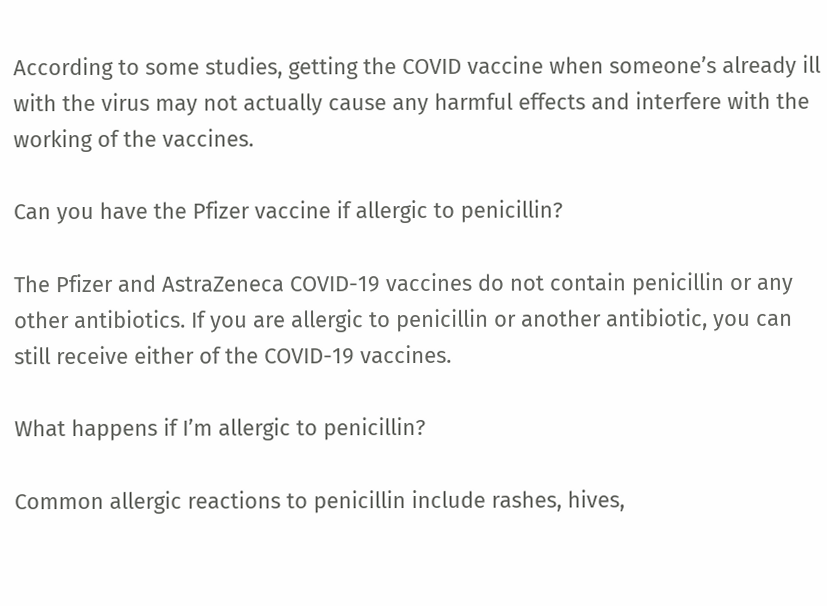According to some studies, getting the COVID vaccine when someone’s already ill with the virus may not actually cause any harmful effects and interfere with the working of the vaccines.

Can you have the Pfizer vaccine if allergic to penicillin?

The Pfizer and AstraZeneca COVID-19 vaccines do not contain penicillin or any other antibiotics. If you are allergic to penicillin or another antibiotic, you can still receive either of the COVID-19 vaccines.

What happens if I’m allergic to penicillin?

Common allergic reactions to penicillin include rashes, hives,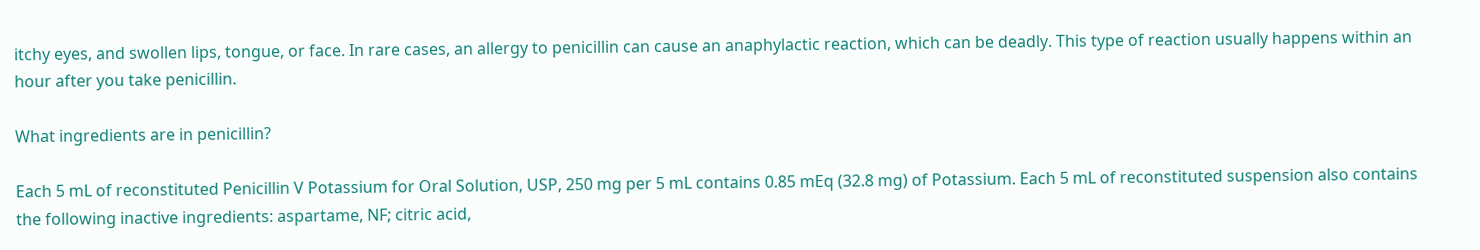itchy eyes, and swollen lips, tongue, or face. In rare cases, an allergy to penicillin can cause an anaphylactic reaction, which can be deadly. This type of reaction usually happens within an hour after you take penicillin.

What ingredients are in penicillin?

Each 5 mL of reconstituted Penicillin V Potassium for Oral Solution, USP, 250 mg per 5 mL contains 0.85 mEq (32.8 mg) of Potassium. Each 5 mL of reconstituted suspension also contains the following inactive ingredients: aspartame, NF; citric acid,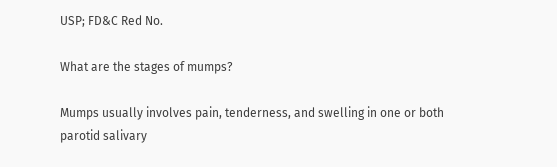USP; FD&C Red No.

What are the stages of mumps?

Mumps usually involves pain, tenderness, and swelling in one or both parotid salivary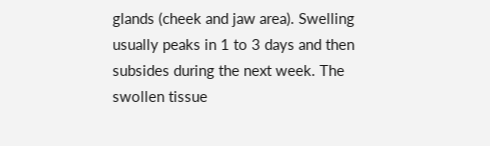glands (cheek and jaw area). Swelling usually peaks in 1 to 3 days and then subsides during the next week. The swollen tissue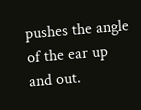pushes the angle of the ear up and out.